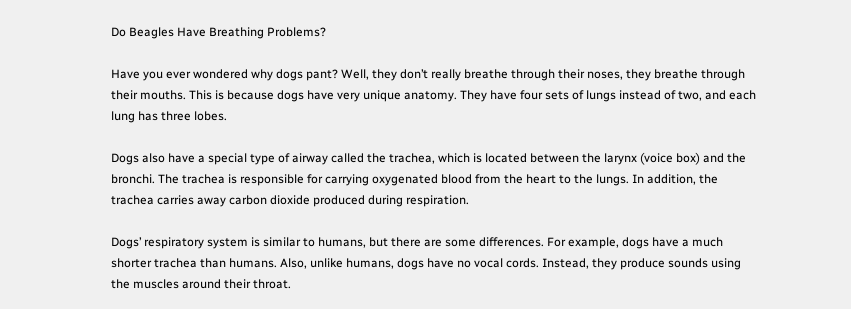Do Beagles Have Breathing Problems?

Have you ever wondered why dogs pant? Well, they don’t really breathe through their noses, they breathe through their mouths. This is because dogs have very unique anatomy. They have four sets of lungs instead of two, and each lung has three lobes.

Dogs also have a special type of airway called the trachea, which is located between the larynx (voice box) and the bronchi. The trachea is responsible for carrying oxygenated blood from the heart to the lungs. In addition, the trachea carries away carbon dioxide produced during respiration.

Dogs’ respiratory system is similar to humans, but there are some differences. For example, dogs have a much shorter trachea than humans. Also, unlike humans, dogs have no vocal cords. Instead, they produce sounds using the muscles around their throat.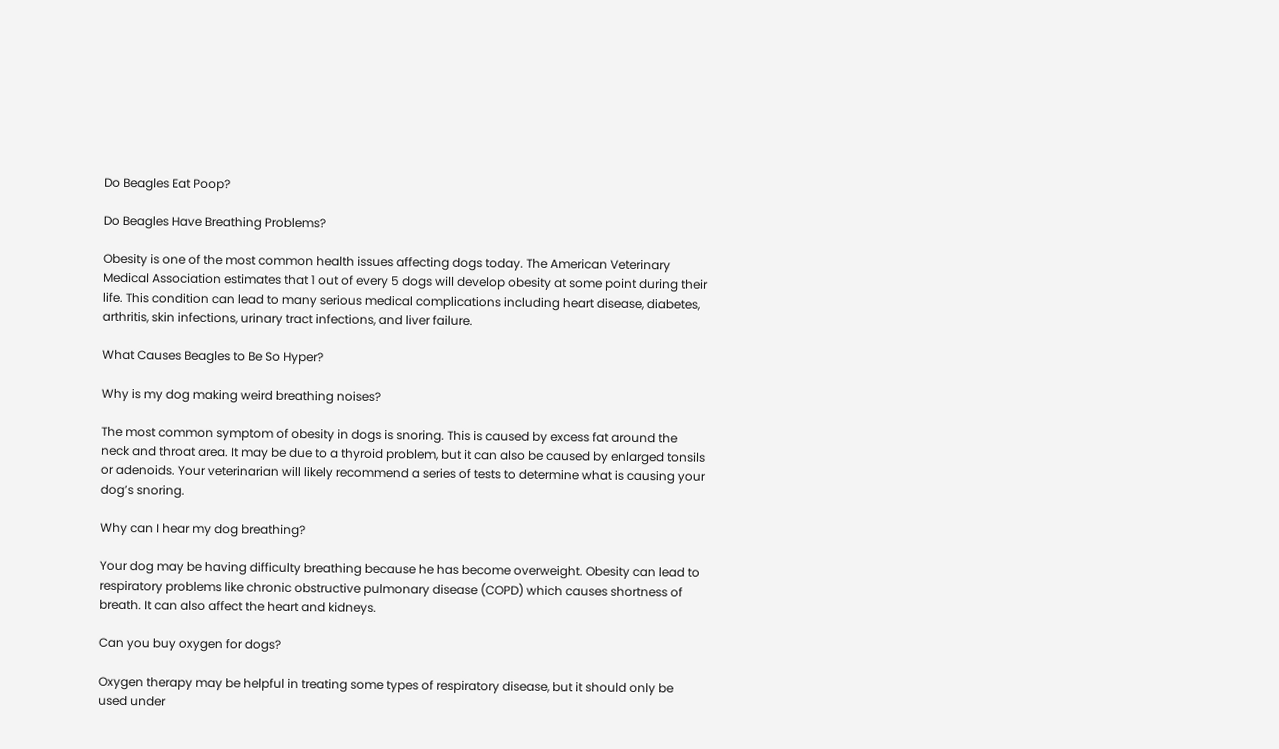Do Beagles Eat Poop?

Do Beagles Have Breathing Problems?

Obesity is one of the most common health issues affecting dogs today. The American Veterinary Medical Association estimates that 1 out of every 5 dogs will develop obesity at some point during their life. This condition can lead to many serious medical complications including heart disease, diabetes, arthritis, skin infections, urinary tract infections, and liver failure.

What Causes Beagles to Be So Hyper?

Why is my dog making weird breathing noises?

The most common symptom of obesity in dogs is snoring. This is caused by excess fat around the neck and throat area. It may be due to a thyroid problem, but it can also be caused by enlarged tonsils or adenoids. Your veterinarian will likely recommend a series of tests to determine what is causing your dog’s snoring.

Why can I hear my dog breathing?

Your dog may be having difficulty breathing because he has become overweight. Obesity can lead to respiratory problems like chronic obstructive pulmonary disease (COPD) which causes shortness of breath. It can also affect the heart and kidneys.

Can you buy oxygen for dogs?

Oxygen therapy may be helpful in treating some types of respiratory disease, but it should only be used under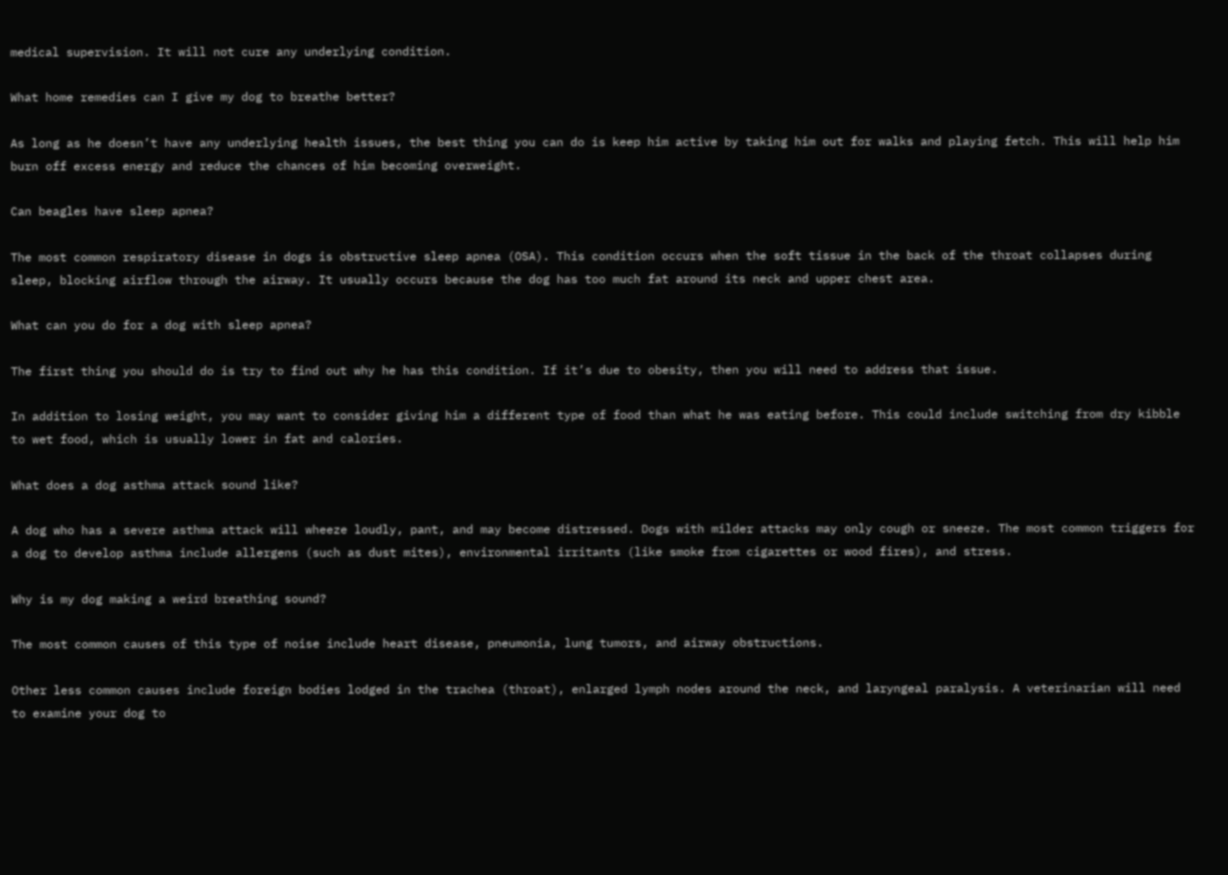medical supervision. It will not cure any underlying condition.

What home remedies can I give my dog to breathe better?

As long as he doesn’t have any underlying health issues, the best thing you can do is keep him active by taking him out for walks and playing fetch. This will help him burn off excess energy and reduce the chances of him becoming overweight.

Can beagles have sleep apnea?

The most common respiratory disease in dogs is obstructive sleep apnea (OSA). This condition occurs when the soft tissue in the back of the throat collapses during sleep, blocking airflow through the airway. It usually occurs because the dog has too much fat around its neck and upper chest area.

What can you do for a dog with sleep apnea?

The first thing you should do is try to find out why he has this condition. If it’s due to obesity, then you will need to address that issue.

In addition to losing weight, you may want to consider giving him a different type of food than what he was eating before. This could include switching from dry kibble to wet food, which is usually lower in fat and calories.

What does a dog asthma attack sound like?

A dog who has a severe asthma attack will wheeze loudly, pant, and may become distressed. Dogs with milder attacks may only cough or sneeze. The most common triggers for a dog to develop asthma include allergens (such as dust mites), environmental irritants (like smoke from cigarettes or wood fires), and stress.

Why is my dog making a weird breathing sound?

The most common causes of this type of noise include heart disease, pneumonia, lung tumors, and airway obstructions.

Other less common causes include foreign bodies lodged in the trachea (throat), enlarged lymph nodes around the neck, and laryngeal paralysis. A veterinarian will need to examine your dog to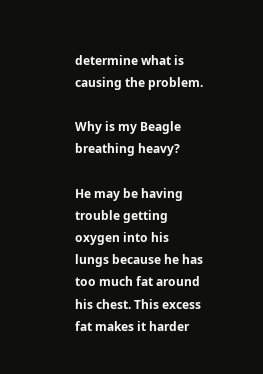determine what is causing the problem.

Why is my Beagle breathing heavy?

He may be having trouble getting oxygen into his lungs because he has too much fat around his chest. This excess fat makes it harder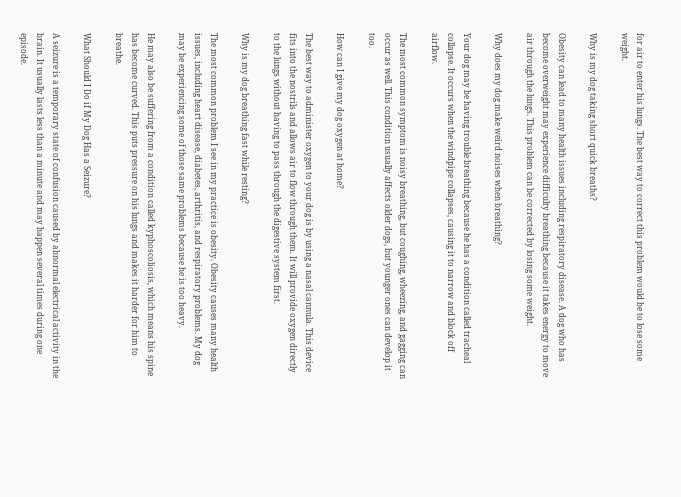for air to enter his lungs. The best way to correct this problem would be to lose some weight.

Why is my dog taking short quick breaths?

Obesity can lead to many health issues including respiratory disease. A dog who has become overweight may experience difficulty breathing because it takes energy to move air through the lungs. This problem can be corrected by losing some weight.

Why does my dog make weird noises when breathing?

Your dog may be having trouble breathing because he has a condition called tracheal collapse. It occurs when the windpipe collapses, causing it to narrow and block off airflow.

The most common symptom is noisy breathing, but coughing, wheezing, and gagging can occur as well. This condition usually affects older dogs, but younger ones can develop it too.

How can I give my dog oxygen at home?

The best way to administer oxygen to your dog is by using a nasal cannula. This device fits into the nostrils and allows air to flow through them. It will provide oxygen directly to the lungs without having to pass through the digestive system first.

Why is my dog breathing fast while resting?

The most common problem I see in my practice is obesity. Obesity causes many health issues, including heart disease, diabetes, arthritis, and respiratory problems. My dog may be experiencing some of those same problems because he is too heavy.

He may also be suffering from a condition called kyphoscoliosis, which means his spine has become curved. This puts pressure on his lungs and makes it harder for him to breathe.

What Should I Do if My Dog Has a Seizure?

A seizure is a temporary state of confusion caused by abnormal electrical activity in the brain. It usually lasts less than a minute and may happen several times during one episode.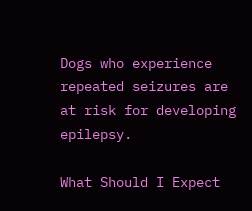Dogs who experience repeated seizures are at risk for developing epilepsy.

What Should I Expect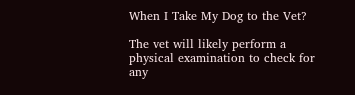When I Take My Dog to the Vet?

The vet will likely perform a physical examination to check for any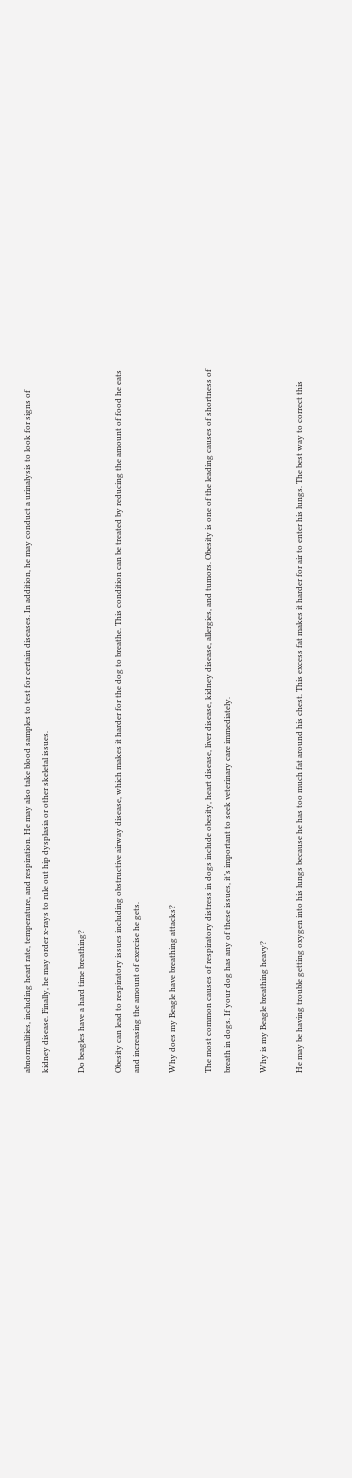abnormalities, including heart rate, temperature, and respiration. He may also take blood samples to test for certain diseases. In addition, he may conduct a urinalysis to look for signs of kidney disease. Finally, he may order x-rays to rule out hip dysplasia or other skeletal issues.

Do beagles have a hard time breathing?

Obesity can lead to respiratory issues including obstructive airway disease, which makes it harder for the dog to breathe. This condition can be treated by reducing the amount of food he eats and increasing the amount of exercise he gets.

Why does my Beagle have breathing attacks?

The most common causes of respiratory distress in dogs include obesity, heart disease, liver disease, kidney disease, allergies, and tumors. Obesity is one of the leading causes of shortness of breath in dogs. If your dog has any of these issues, it’s important to seek veterinary care immediately.

Why is my Beagle breathing heavy?

He may be having trouble getting oxygen into his lungs because he has too much fat around his chest. This excess fat makes it harder for air to enter his lungs. The best way to correct this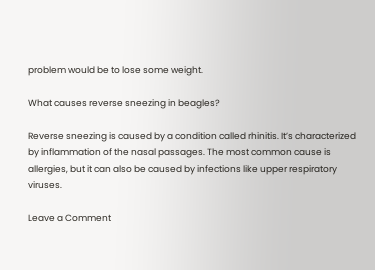problem would be to lose some weight.

What causes reverse sneezing in beagles?

Reverse sneezing is caused by a condition called rhinitis. It’s characterized by inflammation of the nasal passages. The most common cause is allergies, but it can also be caused by infections like upper respiratory viruses.

Leave a Comment